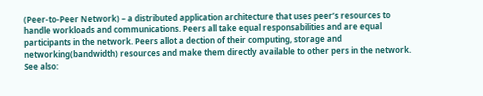(Peer-to-Peer Network) – a distributed application architecture that uses peer’s resources to handle workloads and communications. Peers all take equal responsabilities and are equal participants in the network. Peers allot a dection of their computing, storage and networking(bandwidth) resources and make them directly available to other pers in the network. See also: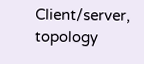Client/server, topology